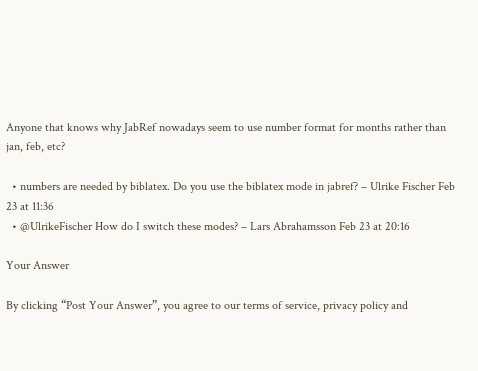Anyone that knows why JabRef nowadays seem to use number format for months rather than jan, feb, etc?

  • numbers are needed by biblatex. Do you use the biblatex mode in jabref? – Ulrike Fischer Feb 23 at 11:36
  • @UlrikeFischer How do I switch these modes? – Lars Abrahamsson Feb 23 at 20:16

Your Answer

By clicking “Post Your Answer”, you agree to our terms of service, privacy policy and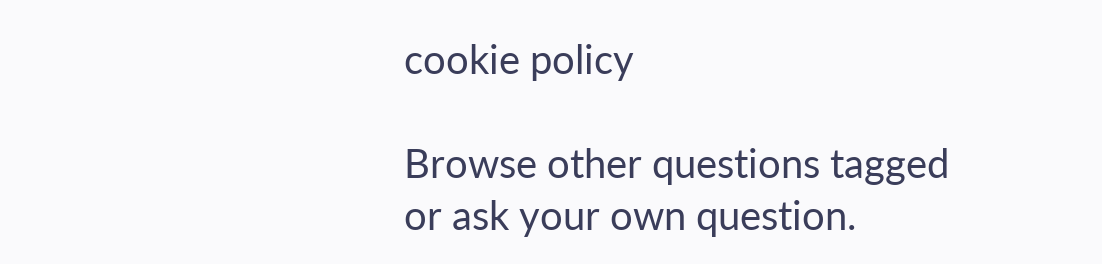cookie policy

Browse other questions tagged or ask your own question.